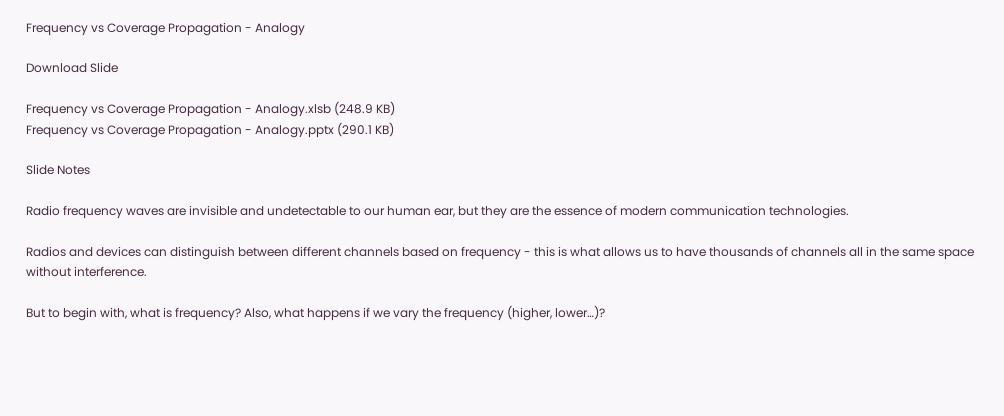Frequency vs Coverage Propagation - Analogy

Download Slide

Frequency vs Coverage Propagation - Analogy.xlsb (248.9 KB)
Frequency vs Coverage Propagation - Analogy.pptx (290.1 KB)

Slide Notes

Radio frequency waves are invisible and undetectable to our human ear, but they are the essence of modern communication technologies.

Radios and devices can distinguish between different channels based on frequency - this is what allows us to have thousands of channels all in the same space without interference.

But to begin with, what is frequency? Also, what happens if we vary the frequency (higher, lower…)?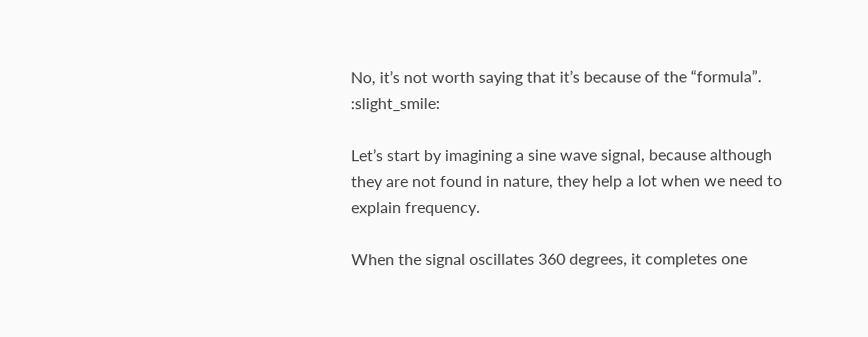No, it’s not worth saying that it’s because of the “formula”. :slight_smile:

Let’s start by imagining a sine wave signal, because although they are not found in nature, they help a lot when we need to explain frequency.

When the signal oscillates 360 degrees, it completes one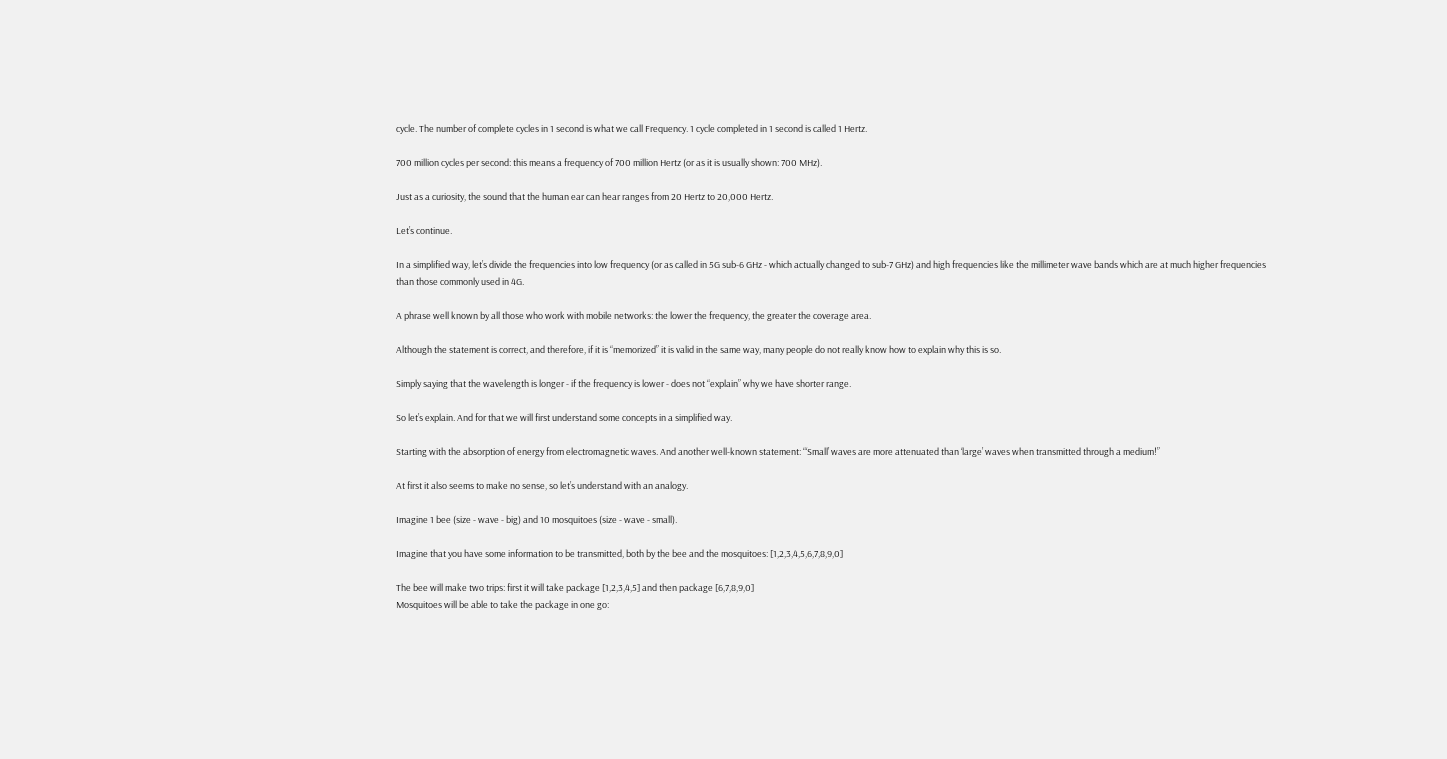cycle. The number of complete cycles in 1 second is what we call Frequency. 1 cycle completed in 1 second is called 1 Hertz.

700 million cycles per second: this means a frequency of 700 million Hertz (or as it is usually shown: 700 MHz).

Just as a curiosity, the sound that the human ear can hear ranges from 20 Hertz to 20,000 Hertz.

Let’s continue.

In a simplified way, let’s divide the frequencies into low frequency (or as called in 5G sub-6 GHz - which actually changed to sub-7 GHz) and high frequencies like the millimeter wave bands which are at much higher frequencies than those commonly used in 4G.

A phrase well known by all those who work with mobile networks: the lower the frequency, the greater the coverage area.

Although the statement is correct, and therefore, if it is “memorized” it is valid in the same way, many people do not really know how to explain why this is so.

Simply saying that the wavelength is longer - if the frequency is lower - does not “explain” why we have shorter range.

So let’s explain. And for that we will first understand some concepts in a simplified way.

Starting with the absorption of energy from electromagnetic waves. And another well-known statement: “‘Small’ waves are more attenuated than ‘large’ waves when transmitted through a medium!”

At first it also seems to make no sense, so let’s understand with an analogy.

Imagine 1 bee (size - wave - big) and 10 mosquitoes (size - wave - small).

Imagine that you have some information to be transmitted, both by the bee and the mosquitoes: [1,2,3,4,5,6,7,8,9,0]

The bee will make two trips: first it will take package [1,2,3,4,5] and then package [6,7,8,9,0]
Mosquitoes will be able to take the package in one go: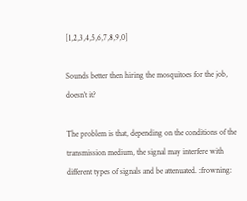[1,2,3,4,5,6,7,8,9,0]

Sounds better then hiring the mosquitoes for the job, doesn’t it?

The problem is that, depending on the conditions of the transmission medium, the signal may interfere with different types of signals and be attenuated. :frowning: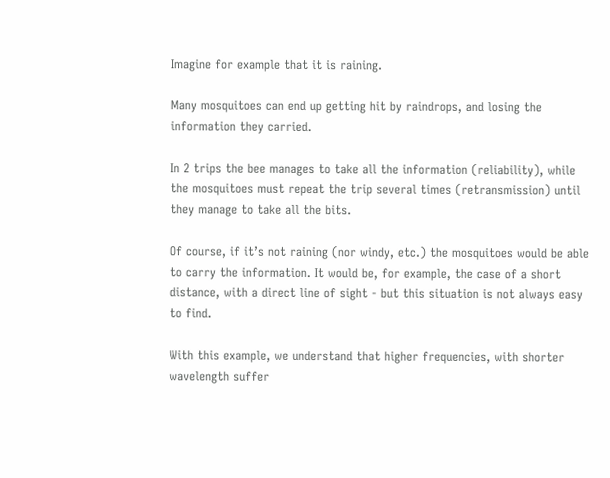Imagine for example that it is raining.

Many mosquitoes can end up getting hit by raindrops, and losing the information they carried.

In 2 trips the bee manages to take all the information (reliability), while the mosquitoes must repeat the trip several times (retransmission) until they manage to take all the bits.

Of course, if it’s not raining (nor windy, etc.) the mosquitoes would be able to carry the information. It would be, for example, the case of a short distance, with a direct line of sight - but this situation is not always easy to find.

With this example, we understand that higher frequencies, with shorter wavelength suffer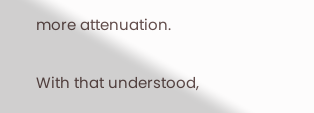more attenuation.

With that understood,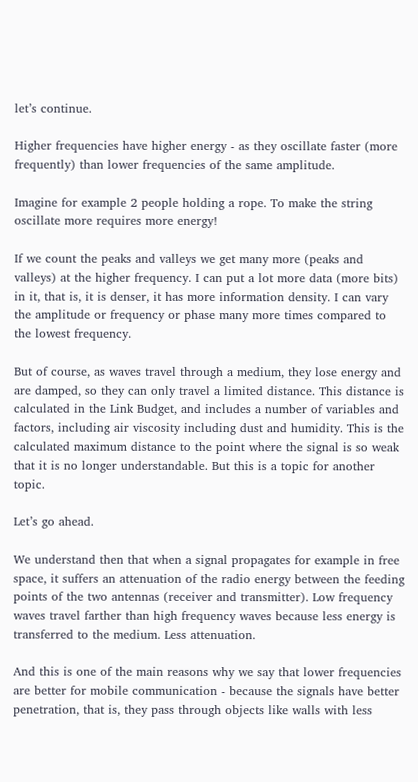let’s continue.

Higher frequencies have higher energy - as they oscillate faster (more frequently) than lower frequencies of the same amplitude.

Imagine for example 2 people holding a rope. To make the string oscillate more requires more energy!

If we count the peaks and valleys we get many more (peaks and valleys) at the higher frequency. I can put a lot more data (more bits) in it, that is, it is denser, it has more information density. I can vary the amplitude or frequency or phase many more times compared to the lowest frequency.

But of course, as waves travel through a medium, they lose energy and are damped, so they can only travel a limited distance. This distance is calculated in the Link Budget, and includes a number of variables and factors, including air viscosity including dust and humidity. This is the calculated maximum distance to the point where the signal is so weak that it is no longer understandable. But this is a topic for another topic.

Let’s go ahead.

We understand then that when a signal propagates for example in free space, it suffers an attenuation of the radio energy between the feeding points of the two antennas (receiver and transmitter). Low frequency waves travel farther than high frequency waves because less energy is transferred to the medium. Less attenuation.

And this is one of the main reasons why we say that lower frequencies are better for mobile communication - because the signals have better penetration, that is, they pass through objects like walls with less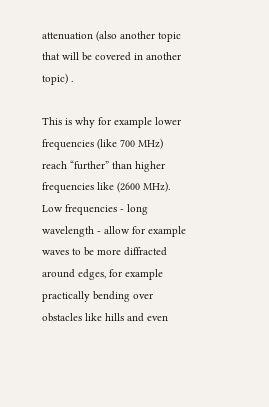attenuation (also another topic that will be covered in another topic) .

This is why for example lower frequencies (like 700 MHz) reach “further” than higher frequencies like (2600 MHz). Low frequencies - long wavelength - allow for example waves to be more diffracted around edges, for example practically bending over obstacles like hills and even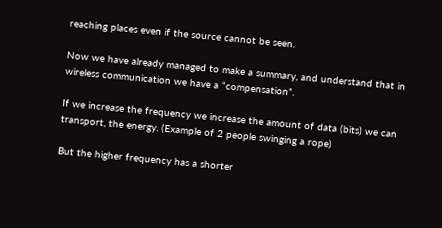reaching places even if the source cannot be seen.

Now we have already managed to make a summary, and understand that in wireless communication we have a “compensation”.

If we increase the frequency we increase the amount of data (bits) we can transport, the energy. (Example of 2 people swinging a rope)

But the higher frequency has a shorter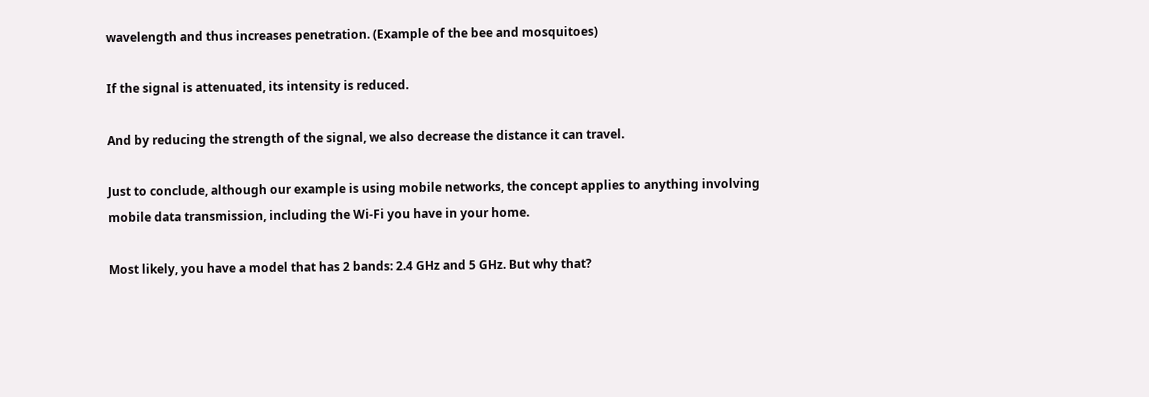wavelength and thus increases penetration. (Example of the bee and mosquitoes)

If the signal is attenuated, its intensity is reduced.

And by reducing the strength of the signal, we also decrease the distance it can travel.

Just to conclude, although our example is using mobile networks, the concept applies to anything involving mobile data transmission, including the Wi-Fi you have in your home.

Most likely, you have a model that has 2 bands: 2.4 GHz and 5 GHz. But why that?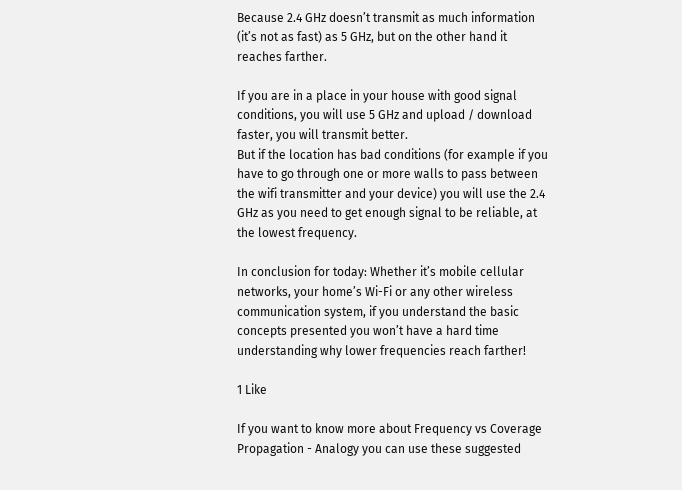Because 2.4 GHz doesn’t transmit as much information (it’s not as fast) as 5 GHz, but on the other hand it reaches farther.

If you are in a place in your house with good signal conditions, you will use 5 GHz and upload / download faster, you will transmit better.
But if the location has bad conditions (for example if you have to go through one or more walls to pass between the wifi transmitter and your device) you will use the 2.4 GHz as you need to get enough signal to be reliable, at the lowest frequency.

In conclusion for today: Whether it’s mobile cellular networks, your home’s Wi-Fi or any other wireless communication system, if you understand the basic concepts presented you won’t have a hard time understanding why lower frequencies reach farther!

1 Like

If you want to know more about Frequency vs Coverage Propagation - Analogy you can use these suggested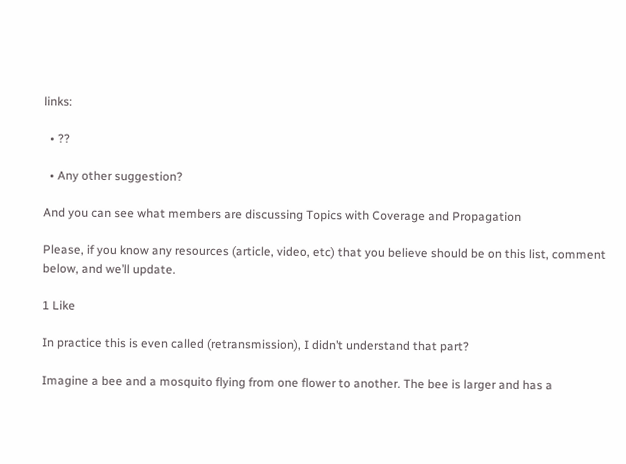links:

  • ??

  • Any other suggestion?

And you can see what members are discussing Topics with Coverage and Propagation

Please, if you know any resources (article, video, etc) that you believe should be on this list, comment below, and we’ll update.

1 Like

In practice this is even called (retransmission), I didn’t understand that part?

Imagine a bee and a mosquito flying from one flower to another. The bee is larger and has a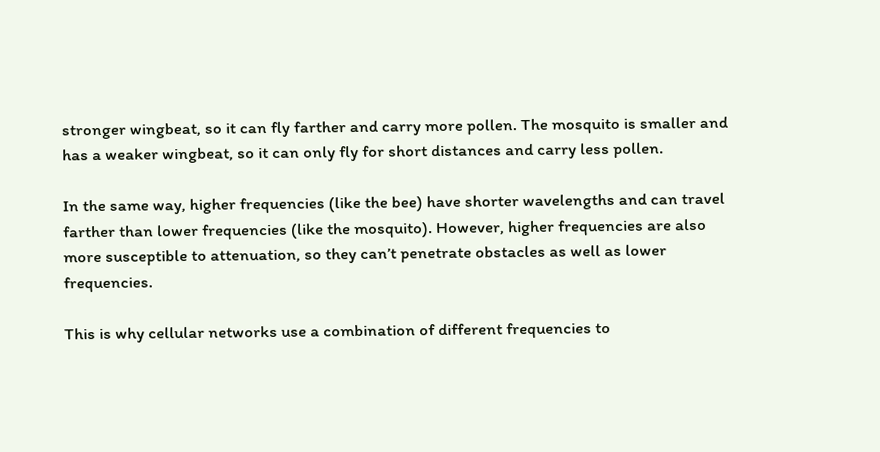stronger wingbeat, so it can fly farther and carry more pollen. The mosquito is smaller and has a weaker wingbeat, so it can only fly for short distances and carry less pollen.

In the same way, higher frequencies (like the bee) have shorter wavelengths and can travel farther than lower frequencies (like the mosquito). However, higher frequencies are also more susceptible to attenuation, so they can’t penetrate obstacles as well as lower frequencies.

This is why cellular networks use a combination of different frequencies to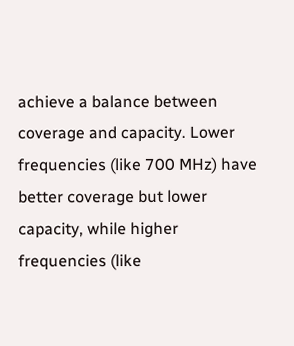achieve a balance between coverage and capacity. Lower frequencies (like 700 MHz) have better coverage but lower capacity, while higher frequencies (like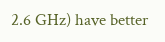2.6 GHz) have better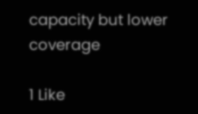capacity but lower coverage

1 Like